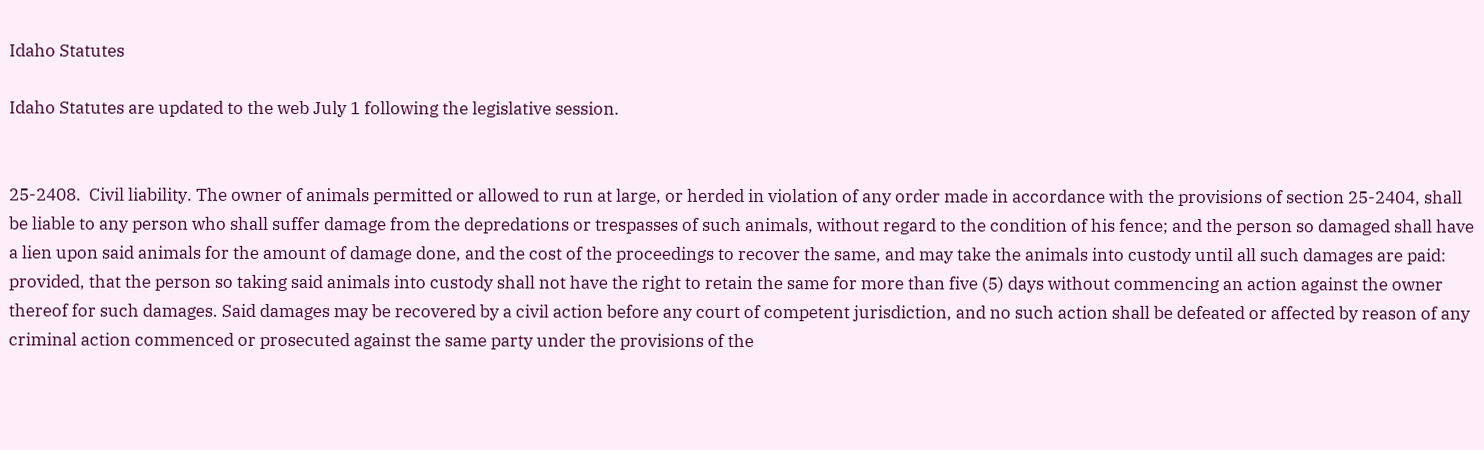Idaho Statutes

Idaho Statutes are updated to the web July 1 following the legislative session.


25-2408.  Civil liability. The owner of animals permitted or allowed to run at large, or herded in violation of any order made in accordance with the provisions of section 25-2404, shall be liable to any person who shall suffer damage from the depredations or trespasses of such animals, without regard to the condition of his fence; and the person so damaged shall have a lien upon said animals for the amount of damage done, and the cost of the proceedings to recover the same, and may take the animals into custody until all such damages are paid: provided, that the person so taking said animals into custody shall not have the right to retain the same for more than five (5) days without commencing an action against the owner thereof for such damages. Said damages may be recovered by a civil action before any court of competent jurisdiction, and no such action shall be defeated or affected by reason of any criminal action commenced or prosecuted against the same party under the provisions of the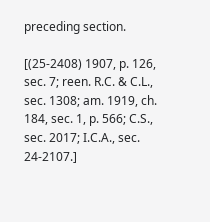preceding section.

[(25-2408) 1907, p. 126, sec. 7; reen. R.C. & C.L., sec. 1308; am. 1919, ch. 184, sec. 1, p. 566; C.S., sec. 2017; I.C.A., sec. 24-2107.]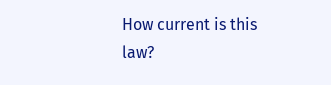How current is this law?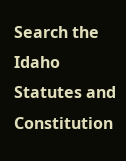Search the Idaho Statutes and Constitution